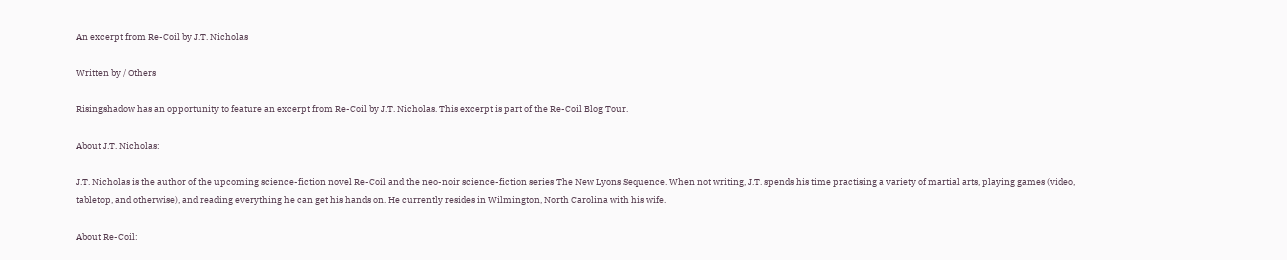An excerpt from Re-Coil by J.T. Nicholas

Written by / Others

Risingshadow has an opportunity to feature an excerpt from Re-Coil by J.T. Nicholas. This excerpt is part of the Re-Coil Blog Tour.

About J.T. Nicholas:

J.T. Nicholas is the author of the upcoming science-fiction novel Re-Coil and the neo-noir science-fiction series The New Lyons Sequence. When not writing, J.T. spends his time practising a variety of martial arts, playing games (video, tabletop, and otherwise), and reading everything he can get his hands on. He currently resides in Wilmington, North Carolina with his wife.

About Re-Coil: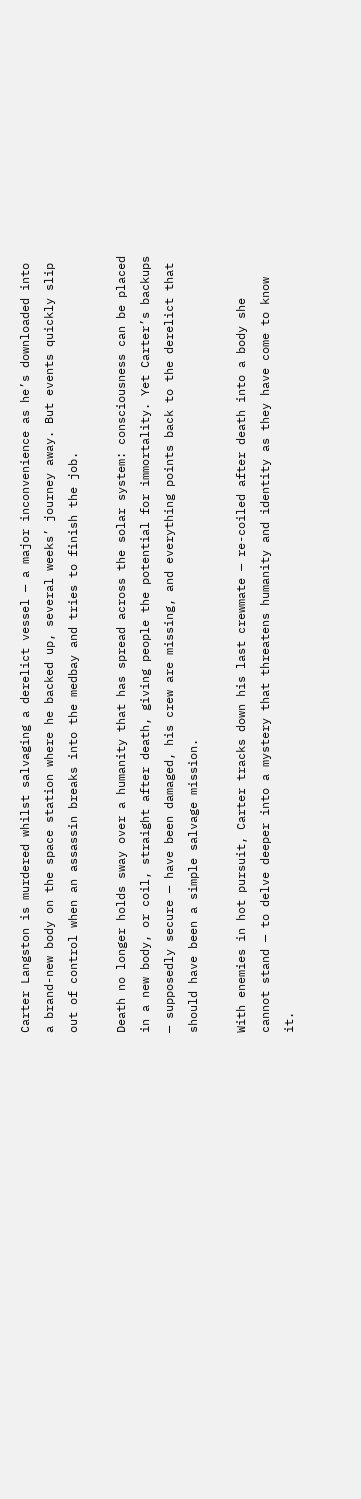Carter Langston is murdered whilst salvaging a derelict vessel — a major inconvenience as he’s downloaded into a brand-new body on the space station where he backed up, several weeks’ journey away. But events quickly slip out of control when an assassin breaks into the medbay and tries to finish the job.

Death no longer holds sway over a humanity that has spread across the solar system: consciousness can be placed in a new body, or coil, straight after death, giving people the potential for immortality. Yet Carter’s backups — supposedly secure — have been damaged, his crew are missing, and everything points back to the derelict that should have been a simple salvage mission.

With enemies in hot pursuit, Carter tracks down his last crewmate — re-coiled after death into a body she cannot stand — to delve deeper into a mystery that threatens humanity and identity as they have come to know it.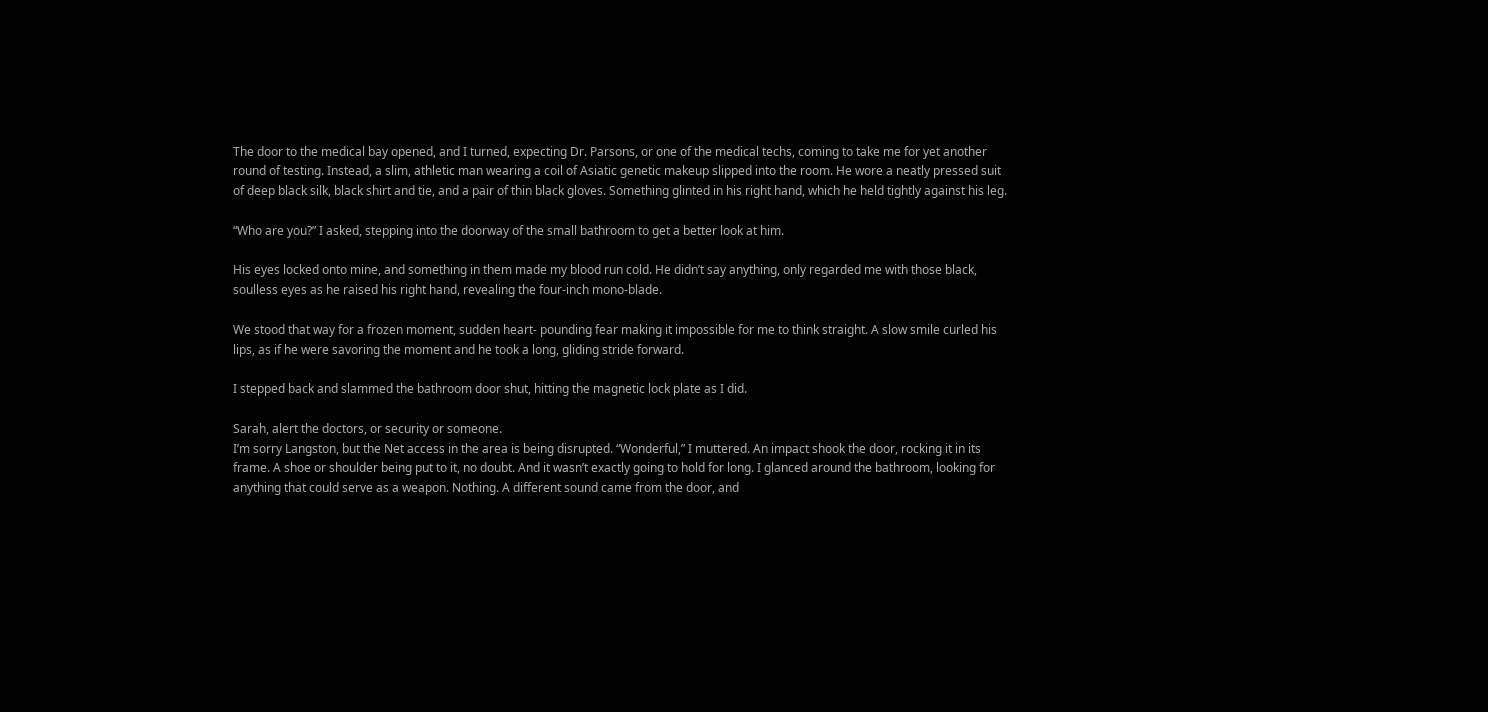The door to the medical bay opened, and I turned, expecting Dr. Parsons, or one of the medical techs, coming to take me for yet another round of testing. Instead, a slim, athletic man wearing a coil of Asiatic genetic makeup slipped into the room. He wore a neatly pressed suit of deep black silk, black shirt and tie, and a pair of thin black gloves. Something glinted in his right hand, which he held tightly against his leg.

“Who are you?” I asked, stepping into the doorway of the small bathroom to get a better look at him.

His eyes locked onto mine, and something in them made my blood run cold. He didn’t say anything, only regarded me with those black, soulless eyes as he raised his right hand, revealing the four-inch mono-blade.

We stood that way for a frozen moment, sudden heart- pounding fear making it impossible for me to think straight. A slow smile curled his lips, as if he were savoring the moment and he took a long, gliding stride forward.

I stepped back and slammed the bathroom door shut, hitting the magnetic lock plate as I did.

Sarah, alert the doctors, or security or someone.
I’m sorry Langston, but the Net access in the area is being disrupted. “Wonderful,” I muttered. An impact shook the door, rocking it in its frame. A shoe or shoulder being put to it, no doubt. And it wasn’t exactly going to hold for long. I glanced around the bathroom, looking for anything that could serve as a weapon. Nothing. A different sound came from the door, and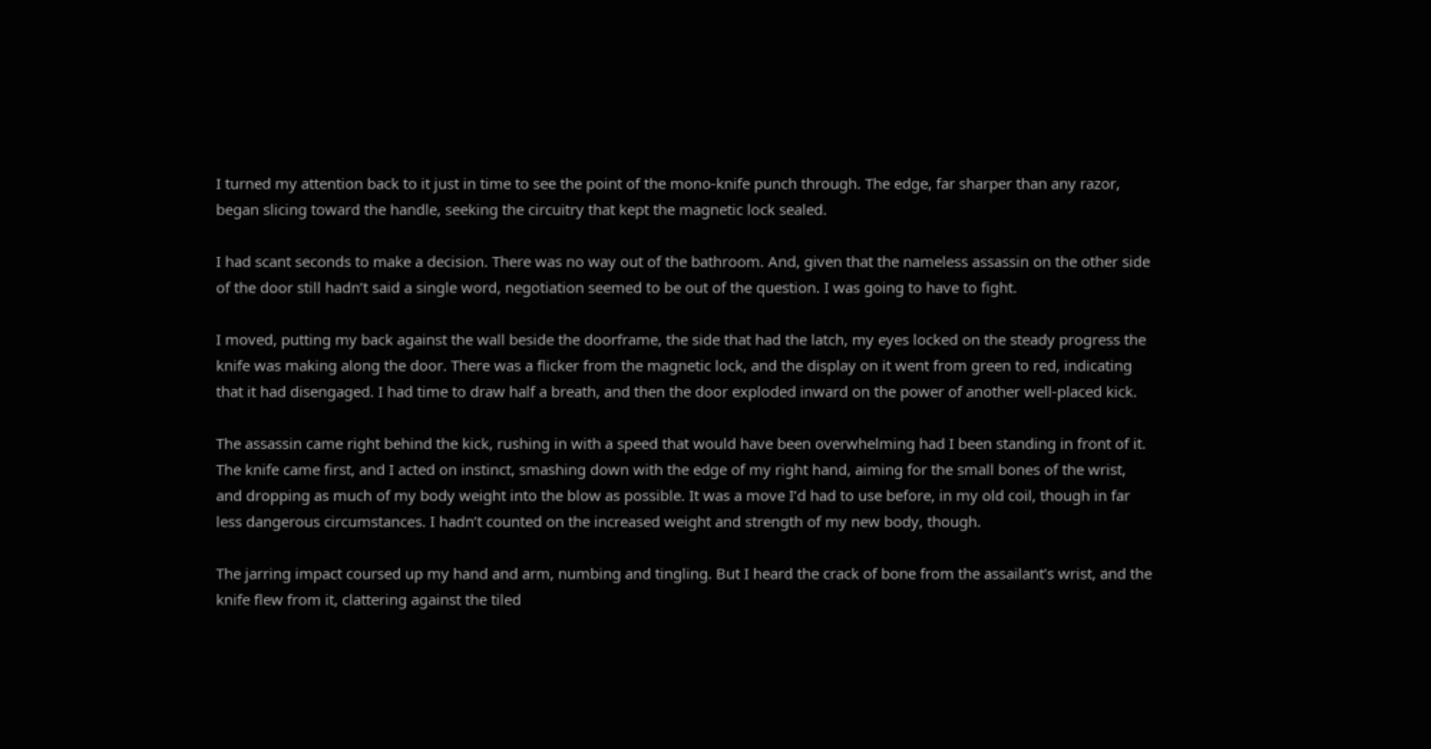I turned my attention back to it just in time to see the point of the mono-knife punch through. The edge, far sharper than any razor, began slicing toward the handle, seeking the circuitry that kept the magnetic lock sealed.

I had scant seconds to make a decision. There was no way out of the bathroom. And, given that the nameless assassin on the other side of the door still hadn’t said a single word, negotiation seemed to be out of the question. I was going to have to fight.

I moved, putting my back against the wall beside the doorframe, the side that had the latch, my eyes locked on the steady progress the knife was making along the door. There was a flicker from the magnetic lock, and the display on it went from green to red, indicating that it had disengaged. I had time to draw half a breath, and then the door exploded inward on the power of another well-placed kick.

The assassin came right behind the kick, rushing in with a speed that would have been overwhelming had I been standing in front of it. The knife came first, and I acted on instinct, smashing down with the edge of my right hand, aiming for the small bones of the wrist, and dropping as much of my body weight into the blow as possible. It was a move I’d had to use before, in my old coil, though in far less dangerous circumstances. I hadn’t counted on the increased weight and strength of my new body, though.

The jarring impact coursed up my hand and arm, numbing and tingling. But I heard the crack of bone from the assailant’s wrist, and the knife flew from it, clattering against the tiled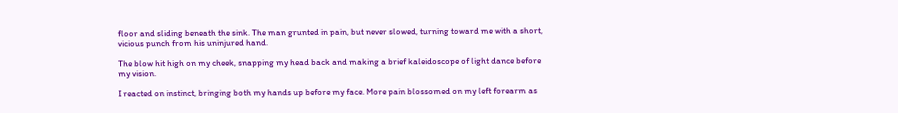floor and sliding beneath the sink. The man grunted in pain, but never slowed, turning toward me with a short, vicious punch from his uninjured hand.

The blow hit high on my cheek, snapping my head back and making a brief kaleidoscope of light dance before my vision.

I reacted on instinct, bringing both my hands up before my face. More pain blossomed on my left forearm as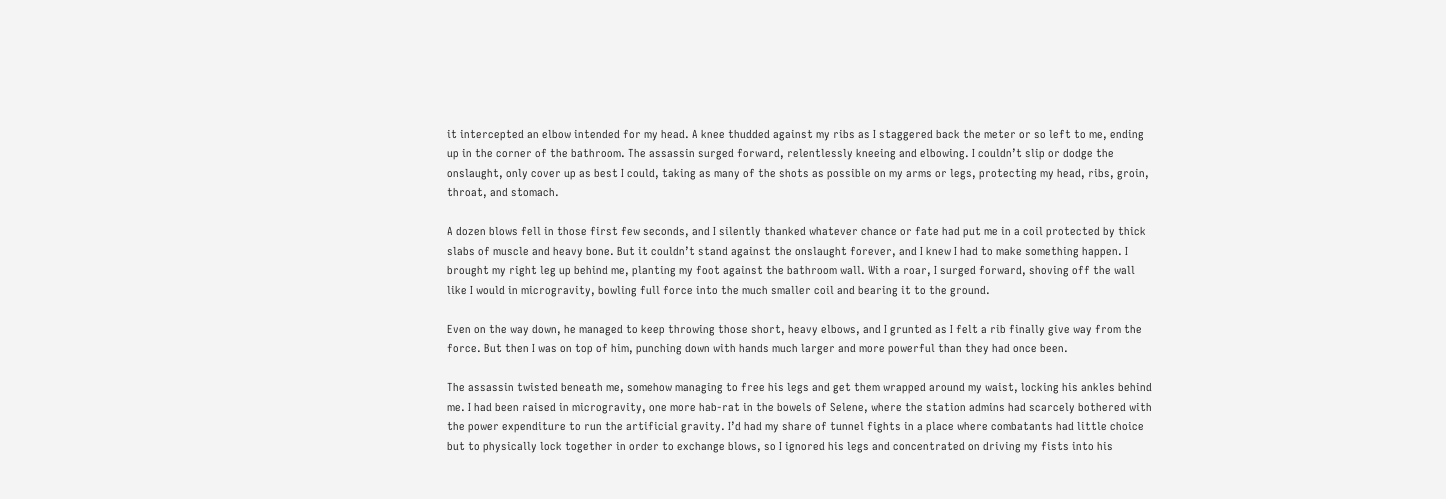it intercepted an elbow intended for my head. A knee thudded against my ribs as I staggered back the meter or so left to me, ending up in the corner of the bathroom. The assassin surged forward, relentlessly kneeing and elbowing. I couldn’t slip or dodge the onslaught, only cover up as best I could, taking as many of the shots as possible on my arms or legs, protecting my head, ribs, groin, throat, and stomach.

A dozen blows fell in those first few seconds, and I silently thanked whatever chance or fate had put me in a coil protected by thick slabs of muscle and heavy bone. But it couldn’t stand against the onslaught forever, and I knew I had to make something happen. I brought my right leg up behind me, planting my foot against the bathroom wall. With a roar, I surged forward, shoving off the wall like I would in microgravity, bowling full force into the much smaller coil and bearing it to the ground.

Even on the way down, he managed to keep throwing those short, heavy elbows, and I grunted as I felt a rib finally give way from the force. But then I was on top of him, punching down with hands much larger and more powerful than they had once been.

The assassin twisted beneath me, somehow managing to free his legs and get them wrapped around my waist, locking his ankles behind me. I had been raised in microgravity, one more hab-rat in the bowels of Selene, where the station admins had scarcely bothered with the power expenditure to run the artificial gravity. I’d had my share of tunnel fights in a place where combatants had little choice but to physically lock together in order to exchange blows, so I ignored his legs and concentrated on driving my fists into his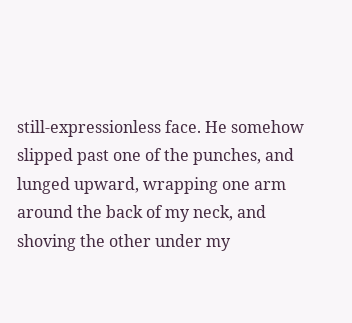still-expressionless face. He somehow slipped past one of the punches, and lunged upward, wrapping one arm around the back of my neck, and shoving the other under my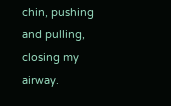chin, pushing and pulling, closing my airway.